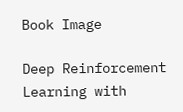Book Image

Deep Reinforcement Learning with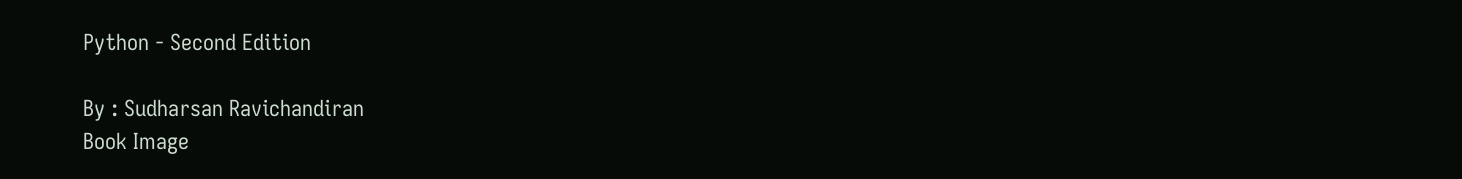Python - Second Edition

By : Sudharsan Ravichandiran
Book Image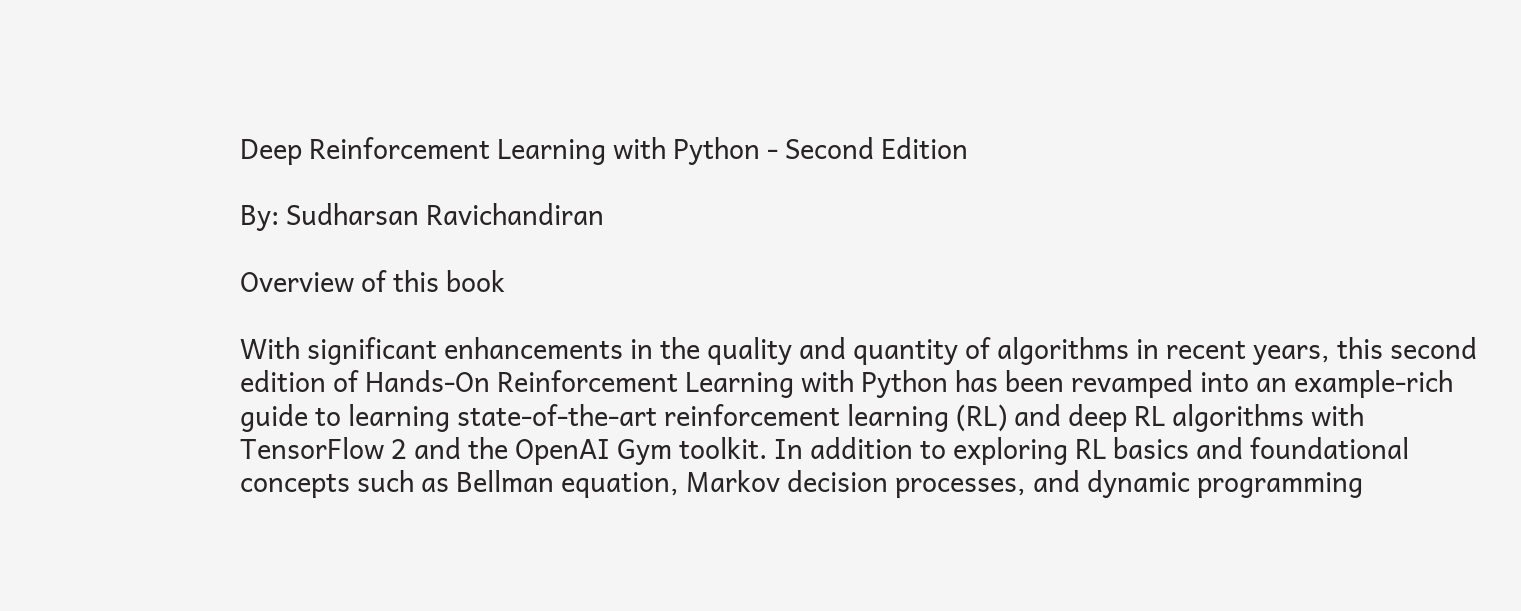Deep Reinforcement Learning with Python - Second Edition

By: Sudharsan Ravichandiran

Overview of this book

With significant enhancements in the quality and quantity of algorithms in recent years, this second edition of Hands-On Reinforcement Learning with Python has been revamped into an example-rich guide to learning state-of-the-art reinforcement learning (RL) and deep RL algorithms with TensorFlow 2 and the OpenAI Gym toolkit. In addition to exploring RL basics and foundational concepts such as Bellman equation, Markov decision processes, and dynamic programming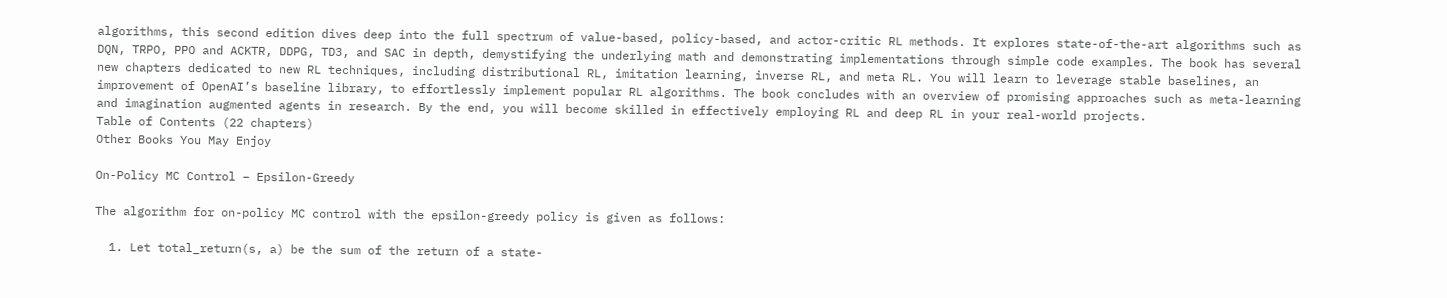algorithms, this second edition dives deep into the full spectrum of value-based, policy-based, and actor-critic RL methods. It explores state-of-the-art algorithms such as DQN, TRPO, PPO and ACKTR, DDPG, TD3, and SAC in depth, demystifying the underlying math and demonstrating implementations through simple code examples. The book has several new chapters dedicated to new RL techniques, including distributional RL, imitation learning, inverse RL, and meta RL. You will learn to leverage stable baselines, an improvement of OpenAI’s baseline library, to effortlessly implement popular RL algorithms. The book concludes with an overview of promising approaches such as meta-learning and imagination augmented agents in research. By the end, you will become skilled in effectively employing RL and deep RL in your real-world projects.
Table of Contents (22 chapters)
Other Books You May Enjoy

On-Policy MC Control – Epsilon-Greedy

The algorithm for on-policy MC control with the epsilon-greedy policy is given as follows:

  1. Let total_return(s, a) be the sum of the return of a state-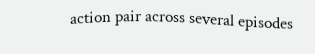action pair across several episodes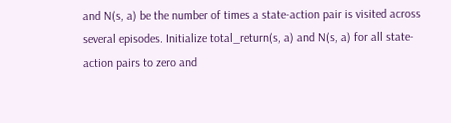and N(s, a) be the number of times a state-action pair is visited across several episodes. Initialize total_return(s, a) and N(s, a) for all state-action pairs to zero and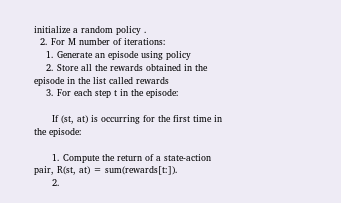initialize a random policy .
  2. For M number of iterations:
    1. Generate an episode using policy
    2. Store all the rewards obtained in the episode in the list called rewards
    3. For each step t in the episode:

      If (st, at) is occurring for the first time in the episode:

      1. Compute the return of a state-action pair, R(st, at) = sum(rewards[t:]).
      2.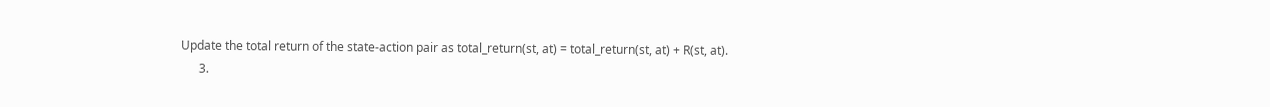Update the total return of the state-action pair as total_return(st, at) = total_return(st, at) + R(st, at).
      3.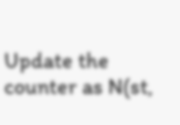Update the counter as N(st,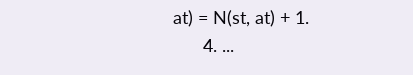at) = N(st, at) + 1.
      4. ...